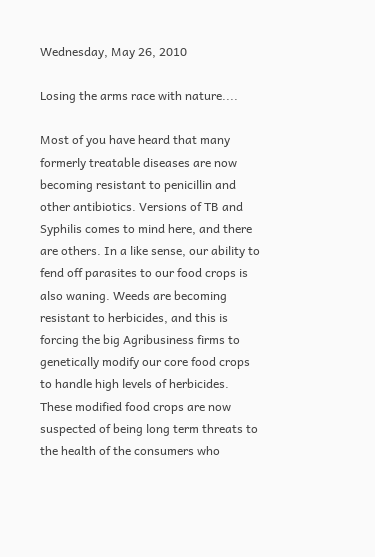Wednesday, May 26, 2010

Losing the arms race with nature....

Most of you have heard that many formerly treatable diseases are now becoming resistant to penicillin and other antibiotics. Versions of TB and Syphilis comes to mind here, and there are others. In a like sense, our ability to fend off parasites to our food crops is also waning. Weeds are becoming resistant to herbicides, and this is forcing the big Agribusiness firms to genetically modify our core food crops to handle high levels of herbicides. These modified food crops are now suspected of being long term threats to the health of the consumers who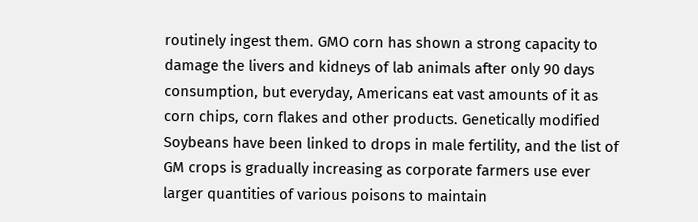routinely ingest them. GMO corn has shown a strong capacity to damage the livers and kidneys of lab animals after only 90 days consumption, but everyday, Americans eat vast amounts of it as corn chips, corn flakes and other products. Genetically modified Soybeans have been linked to drops in male fertility, and the list of GM crops is gradually increasing as corporate farmers use ever larger quantities of various poisons to maintain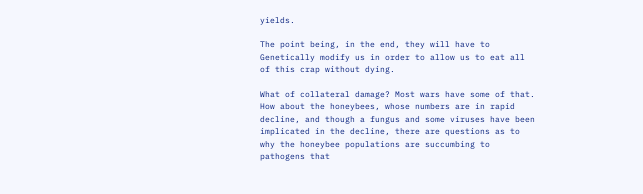yields.

The point being, in the end, they will have to Genetically modify us in order to allow us to eat all of this crap without dying.

What of collateral damage? Most wars have some of that. How about the honeybees, whose numbers are in rapid decline, and though a fungus and some viruses have been implicated in the decline, there are questions as to why the honeybee populations are succumbing to pathogens that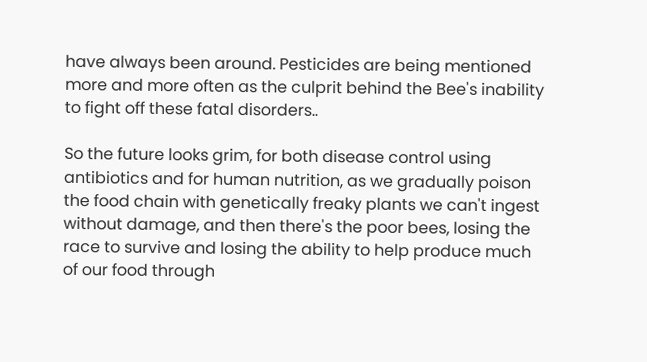have always been around. Pesticides are being mentioned more and more often as the culprit behind the Bee's inability to fight off these fatal disorders..

So the future looks grim, for both disease control using antibiotics and for human nutrition, as we gradually poison the food chain with genetically freaky plants we can't ingest without damage, and then there's the poor bees, losing the race to survive and losing the ability to help produce much of our food through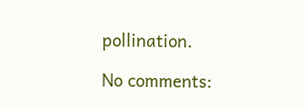pollination.

No comments: